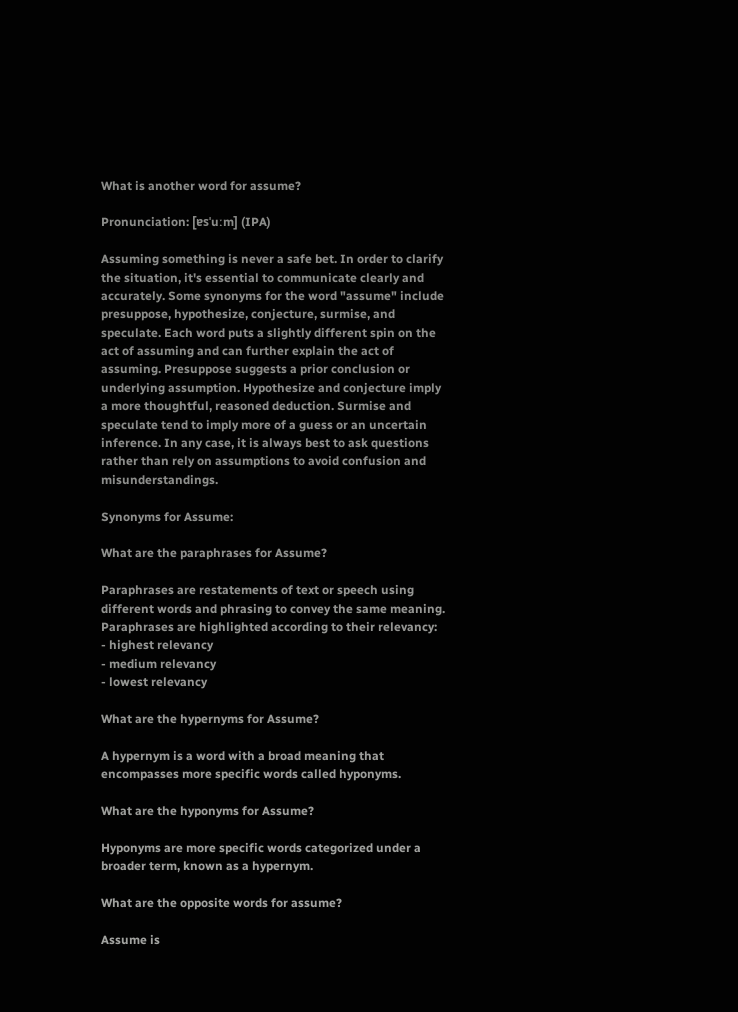What is another word for assume?

Pronunciation: [ɐsˈuːm] (IPA)

Assuming something is never a safe bet. In order to clarify the situation, it's essential to communicate clearly and accurately. Some synonyms for the word "assume" include presuppose, hypothesize, conjecture, surmise, and speculate. Each word puts a slightly different spin on the act of assuming and can further explain the act of assuming. Presuppose suggests a prior conclusion or underlying assumption. Hypothesize and conjecture imply a more thoughtful, reasoned deduction. Surmise and speculate tend to imply more of a guess or an uncertain inference. In any case, it is always best to ask questions rather than rely on assumptions to avoid confusion and misunderstandings.

Synonyms for Assume:

What are the paraphrases for Assume?

Paraphrases are restatements of text or speech using different words and phrasing to convey the same meaning.
Paraphrases are highlighted according to their relevancy:
- highest relevancy
- medium relevancy
- lowest relevancy

What are the hypernyms for Assume?

A hypernym is a word with a broad meaning that encompasses more specific words called hyponyms.

What are the hyponyms for Assume?

Hyponyms are more specific words categorized under a broader term, known as a hypernym.

What are the opposite words for assume?

Assume is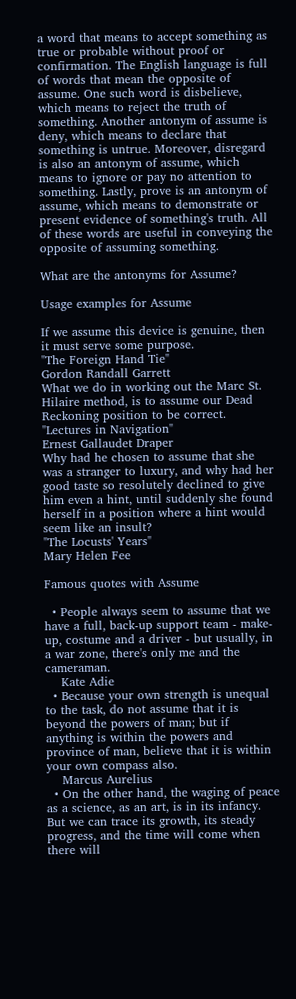a word that means to accept something as true or probable without proof or confirmation. The English language is full of words that mean the opposite of assume. One such word is disbelieve, which means to reject the truth of something. Another antonym of assume is deny, which means to declare that something is untrue. Moreover, disregard is also an antonym of assume, which means to ignore or pay no attention to something. Lastly, prove is an antonym of assume, which means to demonstrate or present evidence of something's truth. All of these words are useful in conveying the opposite of assuming something.

What are the antonyms for Assume?

Usage examples for Assume

If we assume this device is genuine, then it must serve some purpose.
"The Foreign Hand Tie"
Gordon Randall Garrett
What we do in working out the Marc St. Hilaire method, is to assume our Dead Reckoning position to be correct.
"Lectures in Navigation"
Ernest Gallaudet Draper
Why had he chosen to assume that she was a stranger to luxury, and why had her good taste so resolutely declined to give him even a hint, until suddenly she found herself in a position where a hint would seem like an insult?
"The Locusts' Years"
Mary Helen Fee

Famous quotes with Assume

  • People always seem to assume that we have a full, back-up support team - make-up, costume and a driver - but usually, in a war zone, there's only me and the cameraman.
    Kate Adie
  • Because your own strength is unequal to the task, do not assume that it is beyond the powers of man; but if anything is within the powers and province of man, believe that it is within your own compass also.
    Marcus Aurelius
  • On the other hand, the waging of peace as a science, as an art, is in its infancy. But we can trace its growth, its steady progress, and the time will come when there will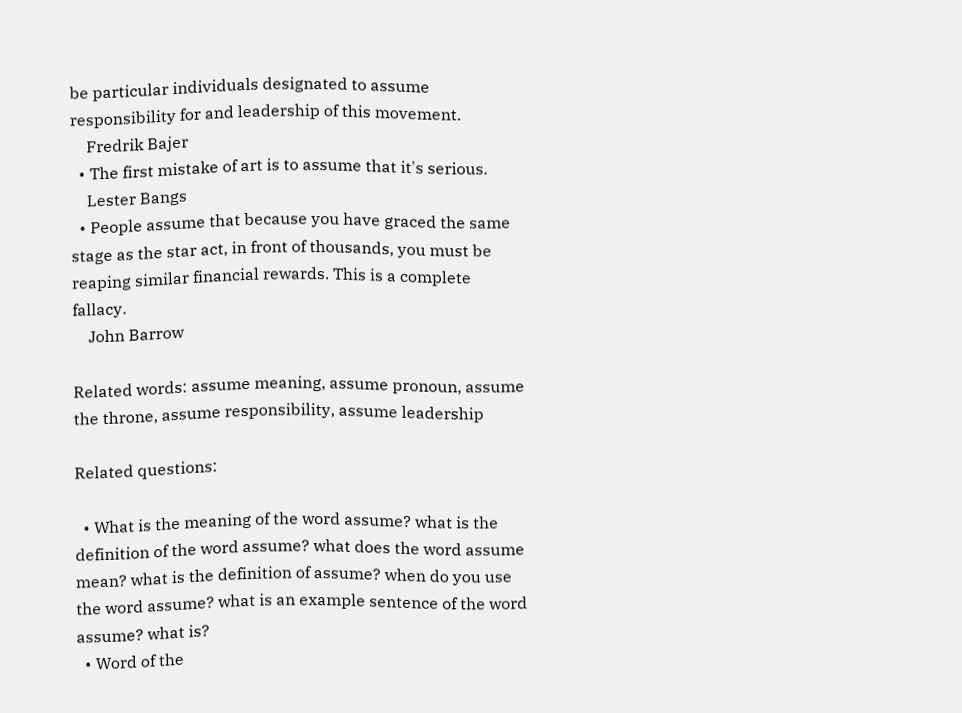be particular individuals designated to assume responsibility for and leadership of this movement.
    Fredrik Bajer
  • The first mistake of art is to assume that it's serious.
    Lester Bangs
  • People assume that because you have graced the same stage as the star act, in front of thousands, you must be reaping similar financial rewards. This is a complete fallacy.
    John Barrow

Related words: assume meaning, assume pronoun, assume the throne, assume responsibility, assume leadership

Related questions:

  • What is the meaning of the word assume? what is the definition of the word assume? what does the word assume mean? what is the definition of assume? when do you use the word assume? what is an example sentence of the word assume? what is?
  • Word of the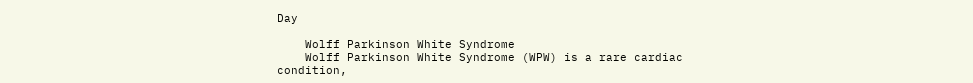Day

    Wolff Parkinson White Syndrome
    Wolff Parkinson White Syndrome (WPW) is a rare cardiac condition,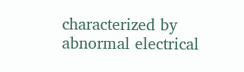characterized by abnormal electrical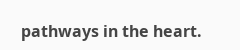pathways in the heart.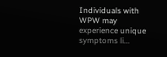Individuals with WPW may experience unique symptoms li...